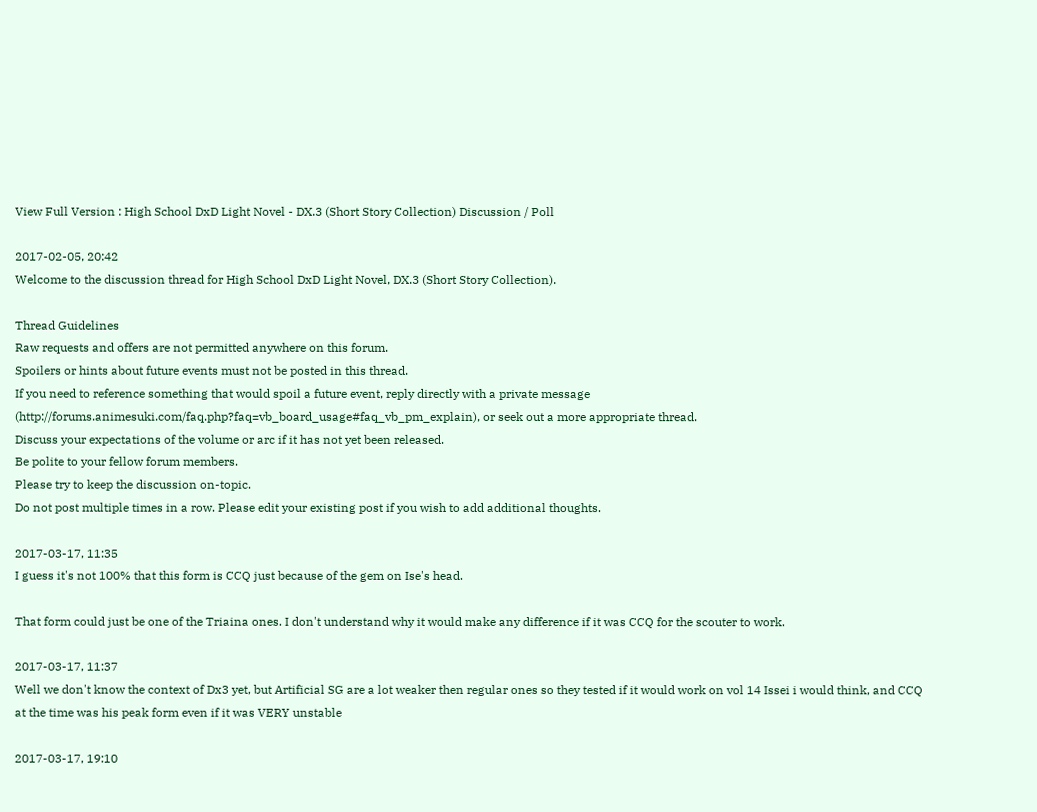View Full Version : High School DxD Light Novel - DX.3 (Short Story Collection) Discussion / Poll

2017-02-05, 20:42
Welcome to the discussion thread for High School DxD Light Novel, DX.3 (Short Story Collection).

Thread Guidelines
Raw requests and offers are not permitted anywhere on this forum.
Spoilers or hints about future events must not be posted in this thread.
If you need to reference something that would spoil a future event, reply directly with a private message (http://forums.animesuki.com/faq.php?faq=vb_board_usage#faq_vb_pm_explain), or seek out a more appropriate thread.
Discuss your expectations of the volume or arc if it has not yet been released.
Be polite to your fellow forum members.
Please try to keep the discussion on-topic.
Do not post multiple times in a row. Please edit your existing post if you wish to add additional thoughts.

2017-03-17, 11:35
I guess it's not 100% that this form is CCQ just because of the gem on Ise's head.

That form could just be one of the Triaina ones. I don't understand why it would make any difference if it was CCQ for the scouter to work.

2017-03-17, 11:37
Well we don't know the context of Dx3 yet, but Artificial SG are a lot weaker then regular ones so they tested if it would work on vol 14 Issei i would think, and CCQ at the time was his peak form even if it was VERY unstable

2017-03-17, 19:10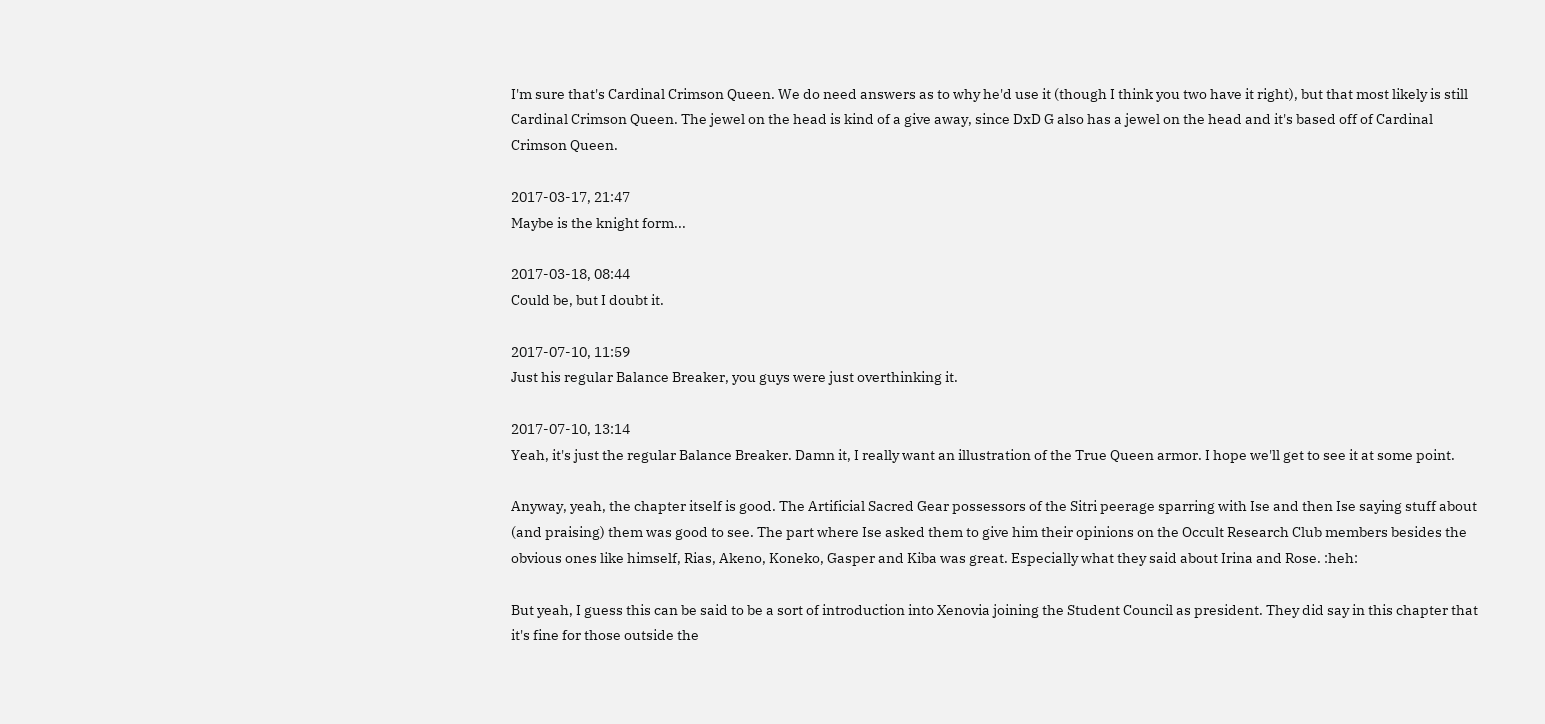I'm sure that's Cardinal Crimson Queen. We do need answers as to why he'd use it (though I think you two have it right), but that most likely is still Cardinal Crimson Queen. The jewel on the head is kind of a give away, since DxD G also has a jewel on the head and it's based off of Cardinal Crimson Queen.

2017-03-17, 21:47
Maybe is the knight form...

2017-03-18, 08:44
Could be, but I doubt it.

2017-07-10, 11:59
Just his regular Balance Breaker, you guys were just overthinking it.

2017-07-10, 13:14
Yeah, it's just the regular Balance Breaker. Damn it, I really want an illustration of the True Queen armor. I hope we'll get to see it at some point.

Anyway, yeah, the chapter itself is good. The Artificial Sacred Gear possessors of the Sitri peerage sparring with Ise and then Ise saying stuff about (and praising) them was good to see. The part where Ise asked them to give him their opinions on the Occult Research Club members besides the obvious ones like himself, Rias, Akeno, Koneko, Gasper and Kiba was great. Especially what they said about Irina and Rose. :heh:

But yeah, I guess this can be said to be a sort of introduction into Xenovia joining the Student Council as president. They did say in this chapter that it's fine for those outside the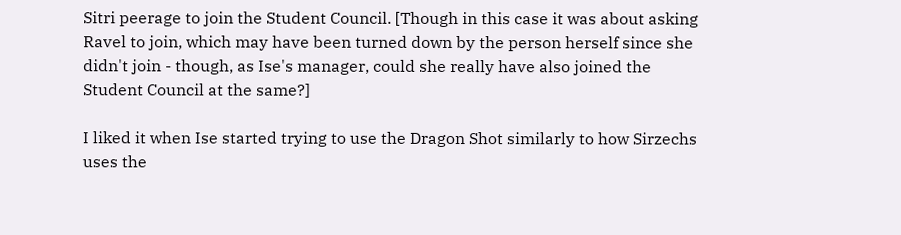Sitri peerage to join the Student Council. [Though in this case it was about asking Ravel to join, which may have been turned down by the person herself since she didn't join - though, as Ise's manager, could she really have also joined the Student Council at the same?]

I liked it when Ise started trying to use the Dragon Shot similarly to how Sirzechs uses the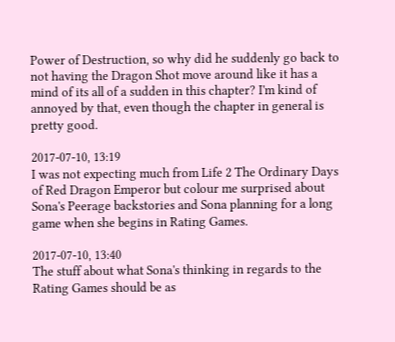Power of Destruction, so why did he suddenly go back to not having the Dragon Shot move around like it has a mind of its all of a sudden in this chapter? I'm kind of annoyed by that, even though the chapter in general is pretty good.

2017-07-10, 13:19
I was not expecting much from Life 2 The Ordinary Days of Red Dragon Emperor but colour me surprised about Sona's Peerage backstories and Sona planning for a long game when she begins in Rating Games.

2017-07-10, 13:40
The stuff about what Sona's thinking in regards to the Rating Games should be as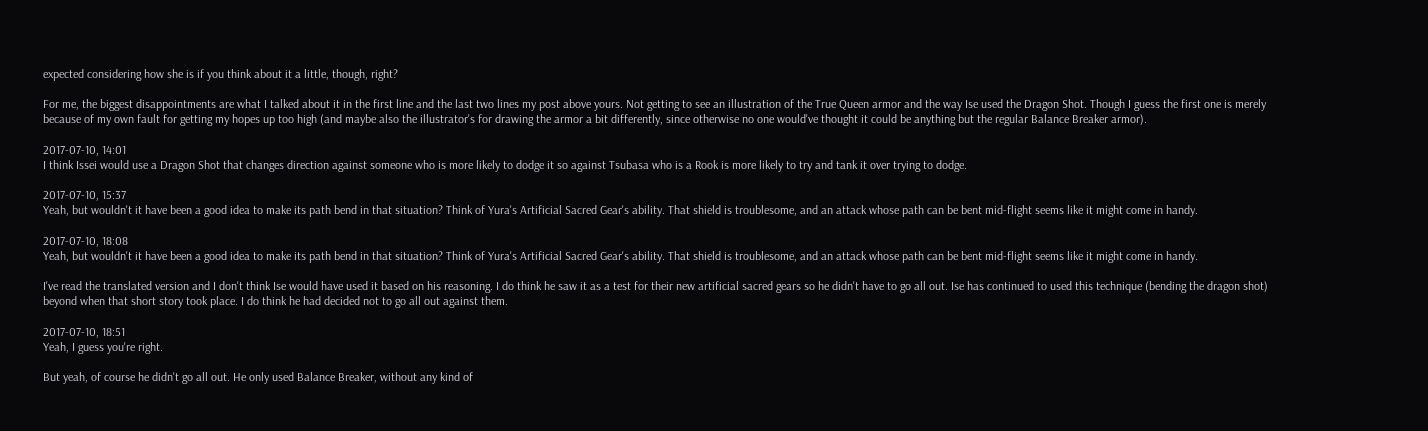expected considering how she is if you think about it a little, though, right?

For me, the biggest disappointments are what I talked about it in the first line and the last two lines my post above yours. Not getting to see an illustration of the True Queen armor and the way Ise used the Dragon Shot. Though I guess the first one is merely because of my own fault for getting my hopes up too high (and maybe also the illustrator's for drawing the armor a bit differently, since otherwise no one would've thought it could be anything but the regular Balance Breaker armor).

2017-07-10, 14:01
I think Issei would use a Dragon Shot that changes direction against someone who is more likely to dodge it so against Tsubasa who is a Rook is more likely to try and tank it over trying to dodge.

2017-07-10, 15:37
Yeah, but wouldn't it have been a good idea to make its path bend in that situation? Think of Yura's Artificial Sacred Gear's ability. That shield is troublesome, and an attack whose path can be bent mid-flight seems like it might come in handy.

2017-07-10, 18:08
Yeah, but wouldn't it have been a good idea to make its path bend in that situation? Think of Yura's Artificial Sacred Gear's ability. That shield is troublesome, and an attack whose path can be bent mid-flight seems like it might come in handy.

I've read the translated version and I don't think Ise would have used it based on his reasoning. I do think he saw it as a test for their new artificial sacred gears so he didn't have to go all out. Ise has continued to used this technique (bending the dragon shot) beyond when that short story took place. I do think he had decided not to go all out against them.

2017-07-10, 18:51
Yeah, I guess you're right.

But yeah, of course he didn't go all out. He only used Balance Breaker, without any kind of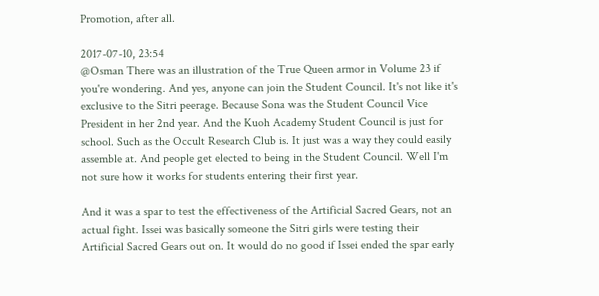Promotion, after all.

2017-07-10, 23:54
@Osman There was an illustration of the True Queen armor in Volume 23 if you're wondering. And yes, anyone can join the Student Council. It's not like it's exclusive to the Sitri peerage. Because Sona was the Student Council Vice President in her 2nd year. And the Kuoh Academy Student Council is just for school. Such as the Occult Research Club is. It just was a way they could easily assemble at. And people get elected to being in the Student Council. Well I'm not sure how it works for students entering their first year.

And it was a spar to test the effectiveness of the Artificial Sacred Gears, not an actual fight. Issei was basically someone the Sitri girls were testing their Artificial Sacred Gears out on. It would do no good if Issei ended the spar early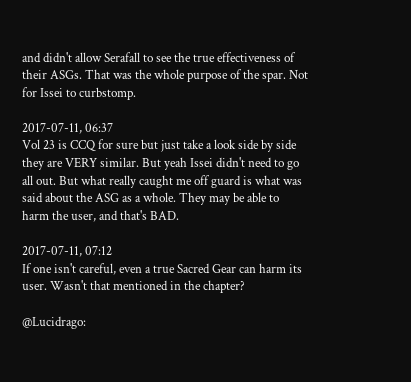and didn't allow Serafall to see the true effectiveness of their ASGs. That was the whole purpose of the spar. Not for Issei to curbstomp.

2017-07-11, 06:37
Vol 23 is CCQ for sure but just take a look side by side they are VERY similar. But yeah Issei didn't need to go all out. But what really caught me off guard is what was said about the ASG as a whole. They may be able to harm the user, and that's BAD.

2017-07-11, 07:12
If one isn't careful, even a true Sacred Gear can harm its user. Wasn't that mentioned in the chapter?

@Lucidrago: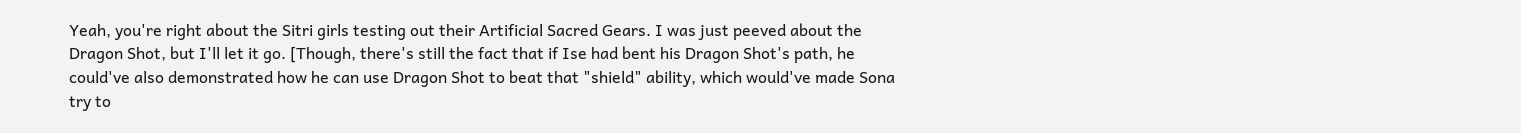Yeah, you're right about the Sitri girls testing out their Artificial Sacred Gears. I was just peeved about the Dragon Shot, but I'll let it go. [Though, there's still the fact that if Ise had bent his Dragon Shot's path, he could've also demonstrated how he can use Dragon Shot to beat that "shield" ability, which would've made Sona try to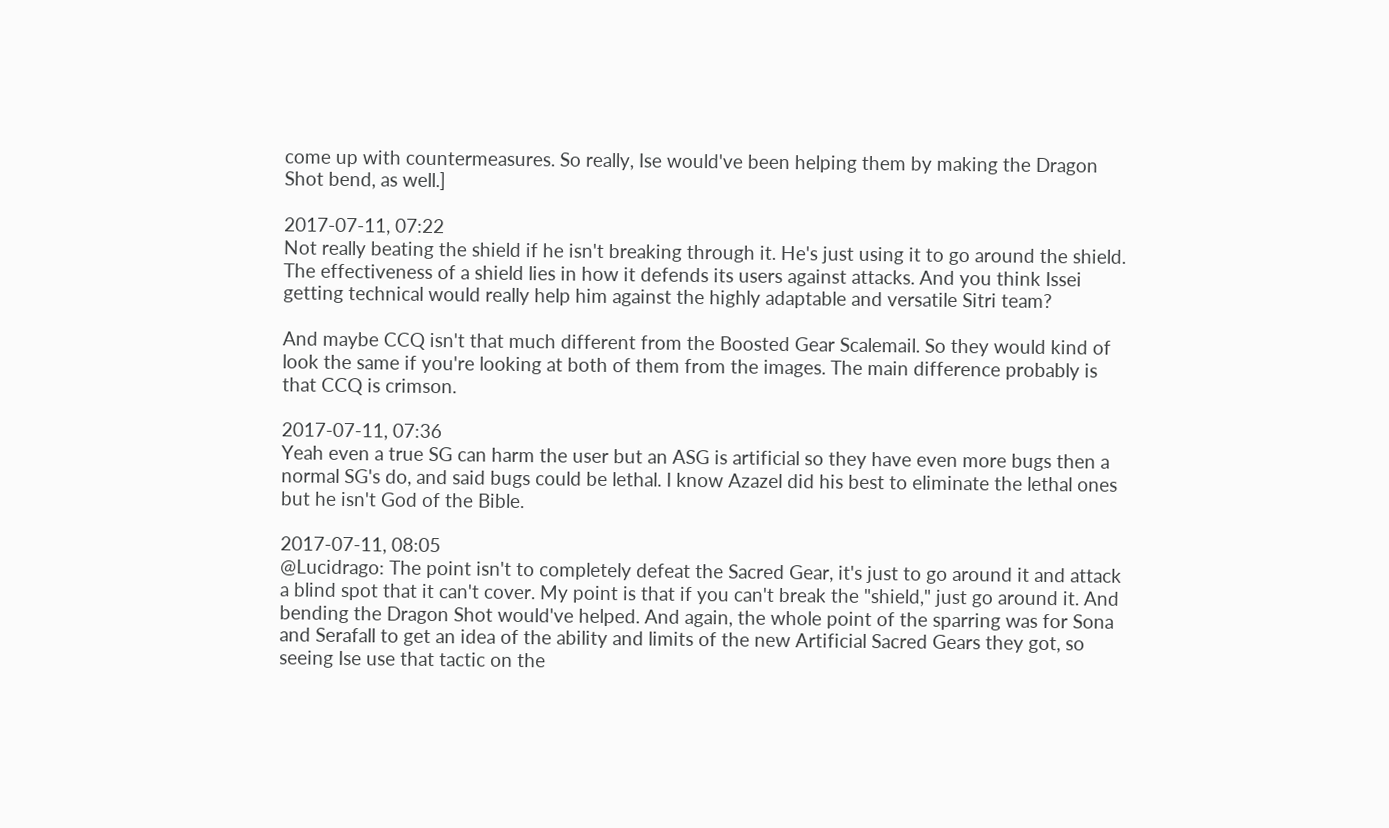come up with countermeasures. So really, Ise would've been helping them by making the Dragon Shot bend, as well.]

2017-07-11, 07:22
Not really beating the shield if he isn't breaking through it. He's just using it to go around the shield. The effectiveness of a shield lies in how it defends its users against attacks. And you think Issei getting technical would really help him against the highly adaptable and versatile Sitri team?

And maybe CCQ isn't that much different from the Boosted Gear Scalemail. So they would kind of look the same if you're looking at both of them from the images. The main difference probably is that CCQ is crimson.

2017-07-11, 07:36
Yeah even a true SG can harm the user but an ASG is artificial so they have even more bugs then a normal SG's do, and said bugs could be lethal. I know Azazel did his best to eliminate the lethal ones but he isn't God of the Bible.

2017-07-11, 08:05
@Lucidrago: The point isn't to completely defeat the Sacred Gear, it's just to go around it and attack a blind spot that it can't cover. My point is that if you can't break the "shield," just go around it. And bending the Dragon Shot would've helped. And again, the whole point of the sparring was for Sona and Serafall to get an idea of the ability and limits of the new Artificial Sacred Gears they got, so seeing Ise use that tactic on the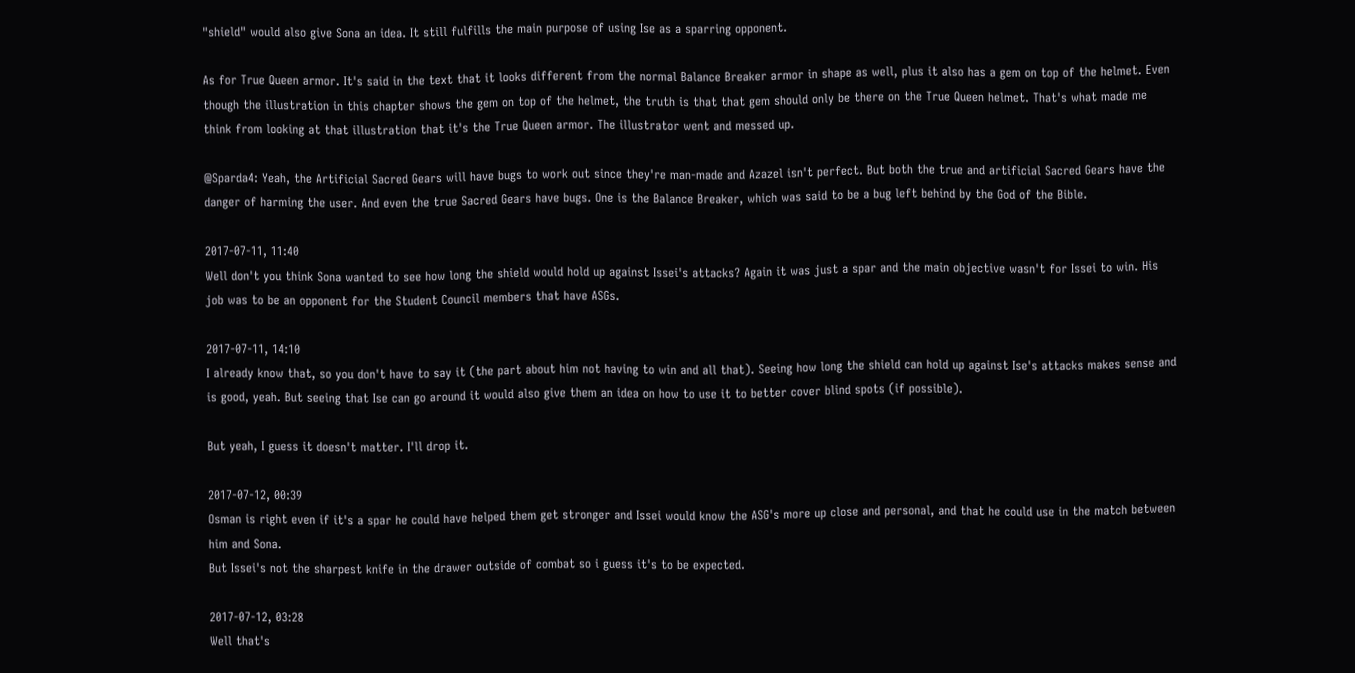"shield" would also give Sona an idea. It still fulfills the main purpose of using Ise as a sparring opponent.

As for True Queen armor. It's said in the text that it looks different from the normal Balance Breaker armor in shape as well, plus it also has a gem on top of the helmet. Even though the illustration in this chapter shows the gem on top of the helmet, the truth is that that gem should only be there on the True Queen helmet. That's what made me think from looking at that illustration that it's the True Queen armor. The illustrator went and messed up.

@Sparda4: Yeah, the Artificial Sacred Gears will have bugs to work out since they're man-made and Azazel isn't perfect. But both the true and artificial Sacred Gears have the danger of harming the user. And even the true Sacred Gears have bugs. One is the Balance Breaker, which was said to be a bug left behind by the God of the Bible.

2017-07-11, 11:40
Well don't you think Sona wanted to see how long the shield would hold up against Issei's attacks? Again it was just a spar and the main objective wasn't for Issei to win. His job was to be an opponent for the Student Council members that have ASGs.

2017-07-11, 14:10
I already know that, so you don't have to say it (the part about him not having to win and all that). Seeing how long the shield can hold up against Ise's attacks makes sense and is good, yeah. But seeing that Ise can go around it would also give them an idea on how to use it to better cover blind spots (if possible).

But yeah, I guess it doesn't matter. I'll drop it.

2017-07-12, 00:39
Osman is right even if it's a spar he could have helped them get stronger and Issei would know the ASG's more up close and personal, and that he could use in the match between him and Sona.
But Issei's not the sharpest knife in the drawer outside of combat so i guess it's to be expected.

2017-07-12, 03:28
Well that's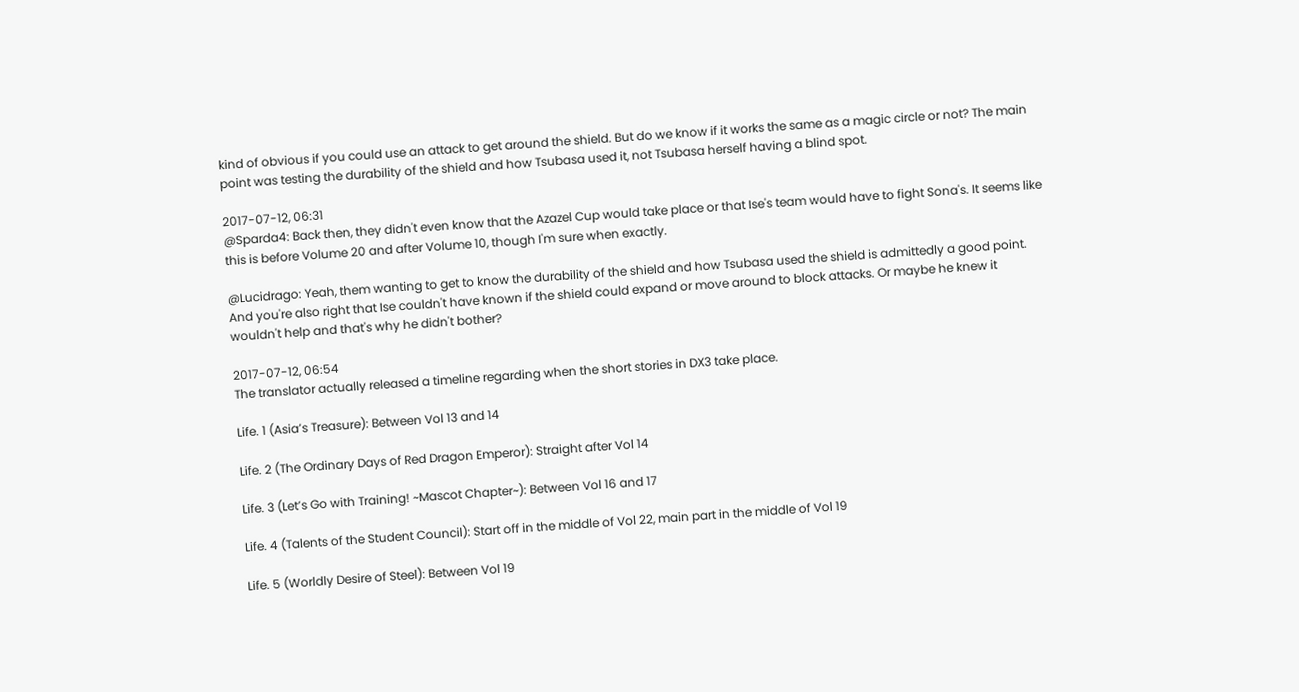kind of obvious if you could use an attack to get around the shield. But do we know if it works the same as a magic circle or not? The main point was testing the durability of the shield and how Tsubasa used it, not Tsubasa herself having a blind spot.

2017-07-12, 06:31
@Sparda4: Back then, they didn't even know that the Azazel Cup would take place or that Ise's team would have to fight Sona's. It seems like this is before Volume 20 and after Volume 10, though I'm sure when exactly.

@Lucidrago: Yeah, them wanting to get to know the durability of the shield and how Tsubasa used the shield is admittedly a good point. And you're also right that Ise couldn't have known if the shield could expand or move around to block attacks. Or maybe he knew it wouldn't help and that's why he didn't bother?

2017-07-12, 06:54
The translator actually released a timeline regarding when the short stories in DX3 take place.

Life. 1 (Asia’s Treasure): Between Vol 13 and 14

Life. 2 (The Ordinary Days of Red Dragon Emperor): Straight after Vol 14

Life. 3 (Let’s Go with Training! ~Mascot Chapter~): Between Vol 16 and 17

Life. 4 (Talents of the Student Council): Start off in the middle of Vol 22, main part in the middle of Vol 19

Life. 5 (Worldly Desire of Steel): Between Vol 19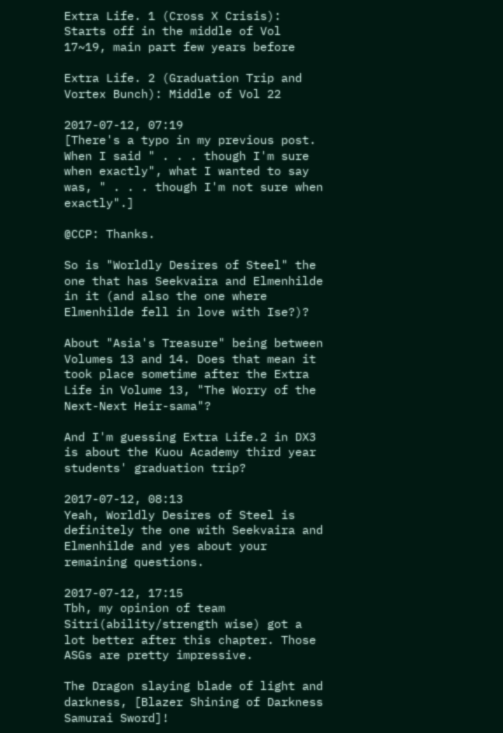Extra Life. 1 (Cross X Crisis): Starts off in the middle of Vol 17~19, main part few years before

Extra Life. 2 (Graduation Trip and Vortex Bunch): Middle of Vol 22

2017-07-12, 07:19
[There's a typo in my previous post. When I said " . . . though I'm sure when exactly", what I wanted to say was, " . . . though I'm not sure when exactly".]

@CCP: Thanks.

So is "Worldly Desires of Steel" the one that has Seekvaira and Elmenhilde in it (and also the one where Elmenhilde fell in love with Ise?)?

About "Asia's Treasure" being between Volumes 13 and 14. Does that mean it took place sometime after the Extra Life in Volume 13, "The Worry of the Next-Next Heir-sama"?

And I'm guessing Extra Life.2 in DX3 is about the Kuou Academy third year students' graduation trip?

2017-07-12, 08:13
Yeah, Worldly Desires of Steel is definitely the one with Seekvaira and Elmenhilde and yes about your remaining questions.

2017-07-12, 17:15
Tbh, my opinion of team Sitri(ability/strength wise) got a lot better after this chapter. Those ASGs are pretty impressive.

The Dragon slaying blade of light and darkness, [Blazer Shining of Darkness Samurai Sword]!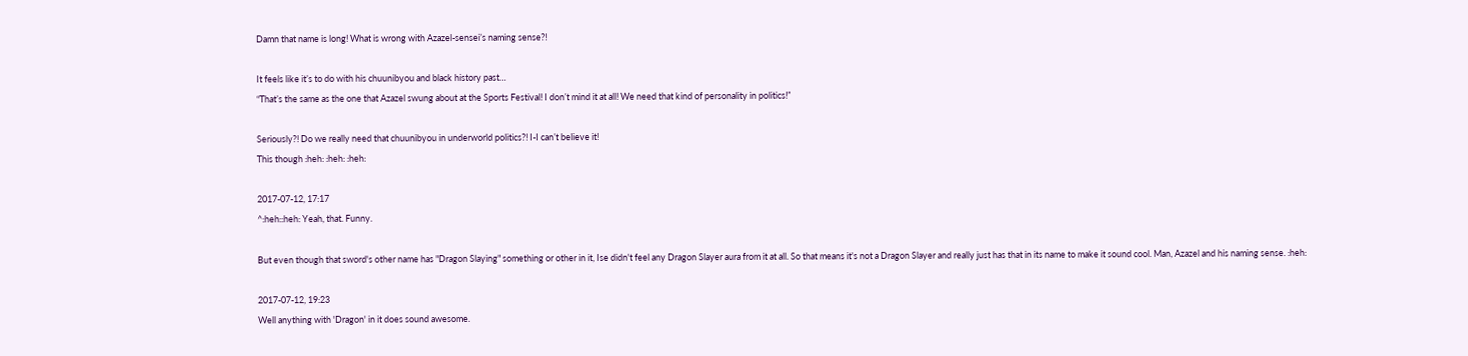Damn that name is long! What is wrong with Azazel-sensei’s naming sense?!

It feels like it’s to do with his chuunibyou and black history past…
“That’s the same as the one that Azazel swung about at the Sports Festival! I don’t mind it at all! We need that kind of personality in politics!”

Seriously?! Do we really need that chuunibyou in underworld politics?! I-I can’t believe it!
This though :heh: :heh: :heh:

2017-07-12, 17:17
^:heh::heh: Yeah, that. Funny.

But even though that sword's other name has "Dragon Slaying" something or other in it, Ise didn't feel any Dragon Slayer aura from it at all. So that means it's not a Dragon Slayer and really just has that in its name to make it sound cool. Man, Azazel and his naming sense. :heh:

2017-07-12, 19:23
Well anything with 'Dragon' in it does sound awesome.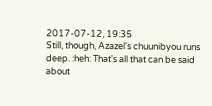2017-07-12, 19:35
Still, though, Azazel's chuunibyou runs deep. :heh: That's all that can be said about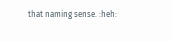that naming sense. :heh: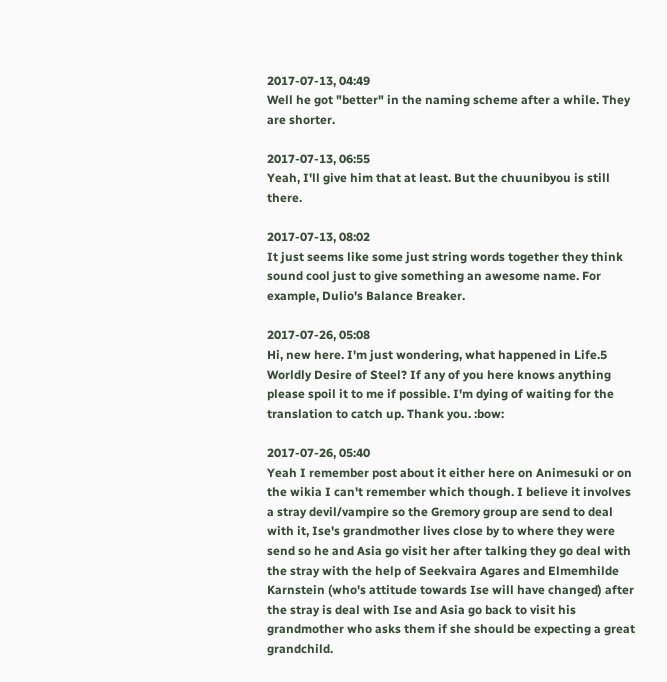2017-07-13, 04:49
Well he got "better" in the naming scheme after a while. They are shorter.

2017-07-13, 06:55
Yeah, I'll give him that at least. But the chuunibyou is still there.

2017-07-13, 08:02
It just seems like some just string words together they think sound cool just to give something an awesome name. For example, Dulio's Balance Breaker.

2017-07-26, 05:08
Hi, new here. I'm just wondering, what happened in Life.5 Worldly Desire of Steel? If any of you here knows anything please spoil it to me if possible. I'm dying of waiting for the translation to catch up. Thank you. :bow:

2017-07-26, 05:40
Yeah I remember post about it either here on Animesuki or on the wikia I can't remember which though. I believe it involves a stray devil/vampire so the Gremory group are send to deal with it, Ise's grandmother lives close by to where they were send so he and Asia go visit her after talking they go deal with the stray with the help of Seekvaira Agares and Elmemhilde Karnstein (who's attitude towards Ise will have changed) after the stray is deal with Ise and Asia go back to visit his grandmother who asks them if she should be expecting a great grandchild.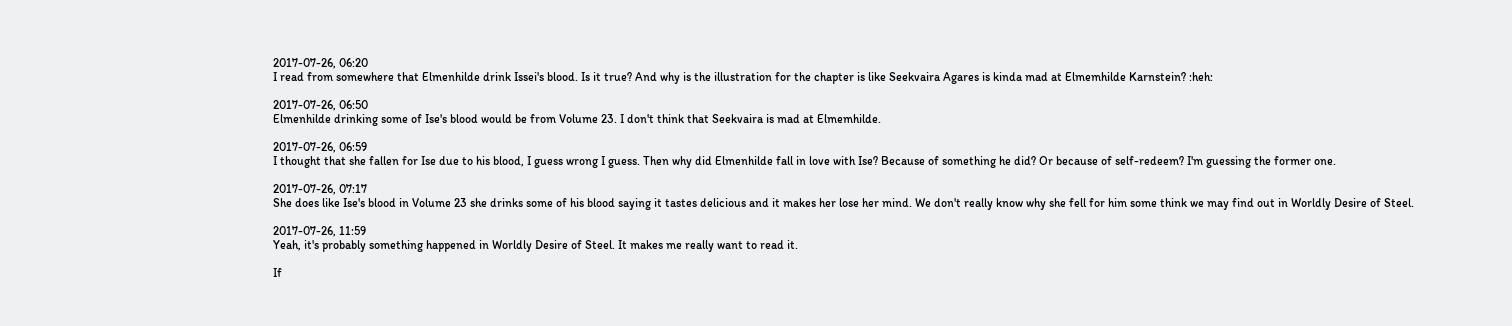2017-07-26, 06:20
I read from somewhere that Elmenhilde drink Issei's blood. Is it true? And why is the illustration for the chapter is like Seekvaira Agares is kinda mad at Elmemhilde Karnstein? :heh:

2017-07-26, 06:50
Elmenhilde drinking some of Ise's blood would be from Volume 23. I don't think that Seekvaira is mad at Elmemhilde.

2017-07-26, 06:59
I thought that she fallen for Ise due to his blood, I guess wrong I guess. Then why did Elmenhilde fall in love with Ise? Because of something he did? Or because of self-redeem? I'm guessing the former one.

2017-07-26, 07:17
She does like Ise's blood in Volume 23 she drinks some of his blood saying it tastes delicious and it makes her lose her mind. We don't really know why she fell for him some think we may find out in Worldly Desire of Steel.

2017-07-26, 11:59
Yeah, it's probably something happened in Worldly Desire of Steel. It makes me really want to read it.

If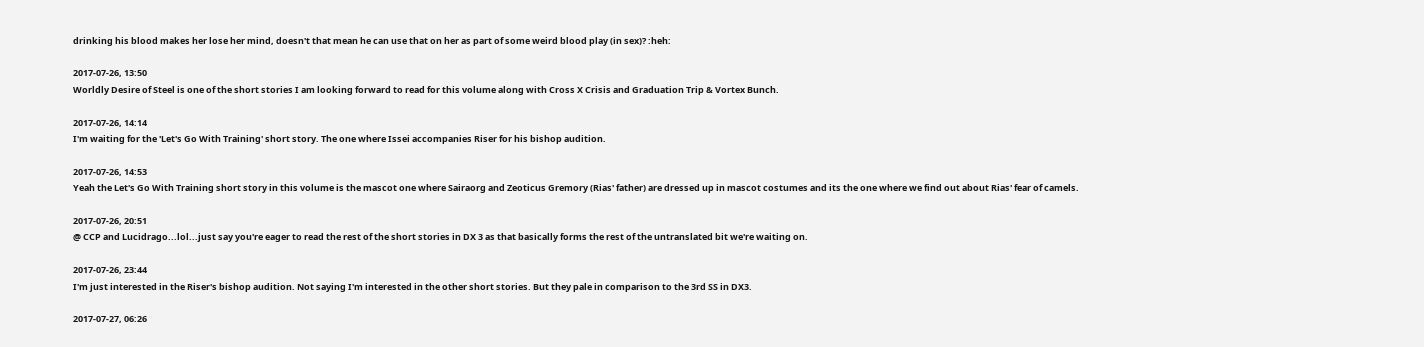drinking his blood makes her lose her mind, doesn't that mean he can use that on her as part of some weird blood play (in sex)? :heh:

2017-07-26, 13:50
Worldly Desire of Steel is one of the short stories I am looking forward to read for this volume along with Cross X Crisis and Graduation Trip & Vortex Bunch.

2017-07-26, 14:14
I'm waiting for the 'Let's Go With Training' short story. The one where Issei accompanies Riser for his bishop audition.

2017-07-26, 14:53
Yeah the Let's Go With Training short story in this volume is the mascot one where Sairaorg and Zeoticus Gremory (Rias' father) are dressed up in mascot costumes and its the one where we find out about Rias' fear of camels.

2017-07-26, 20:51
@ CCP and Lucidrago...lol...just say you're eager to read the rest of the short stories in DX 3 as that basically forms the rest of the untranslated bit we're waiting on.

2017-07-26, 23:44
I'm just interested in the Riser's bishop audition. Not saying I'm interested in the other short stories. But they pale in comparison to the 3rd SS in DX3.

2017-07-27, 06:26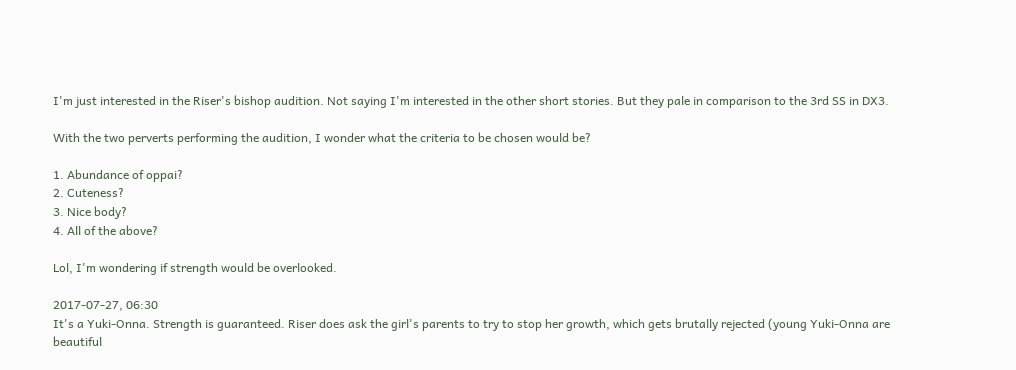I'm just interested in the Riser's bishop audition. Not saying I'm interested in the other short stories. But they pale in comparison to the 3rd SS in DX3.

With the two perverts performing the audition, I wonder what the criteria to be chosen would be?

1. Abundance of oppai?
2. Cuteness?
3. Nice body?
4. All of the above?

Lol, I'm wondering if strength would be overlooked.

2017-07-27, 06:30
It's a Yuki-Onna. Strength is guaranteed. Riser does ask the girl's parents to try to stop her growth, which gets brutally rejected (young Yuki-Onna are beautiful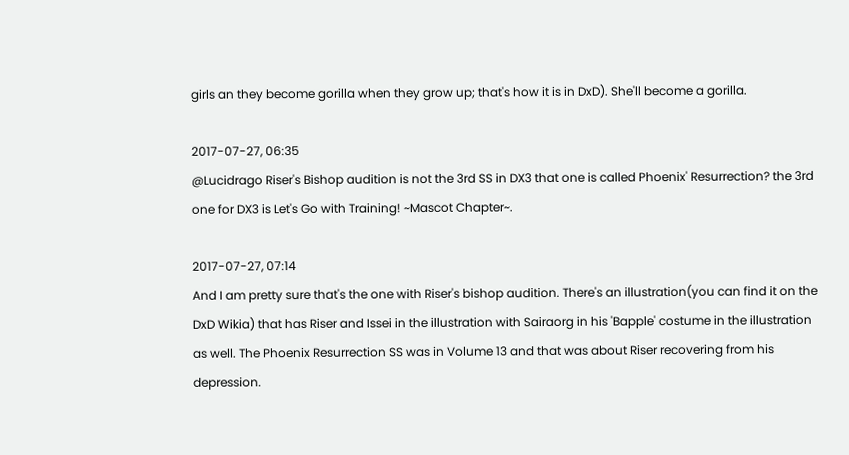girls an they become gorilla when they grow up; that's how it is in DxD). She'll become a gorilla.

2017-07-27, 06:35
@Lucidrago Riser's Bishop audition is not the 3rd SS in DX3 that one is called Phoenix' Resurrection? the 3rd one for DX3 is Let's Go with Training! ~Mascot Chapter~.

2017-07-27, 07:14
And I am pretty sure that's the one with Riser's bishop audition. There's an illustration(you can find it on the DxD Wikia) that has Riser and Issei in the illustration with Sairaorg in his 'Bapple' costume in the illustration as well. The Phoenix Resurrection SS was in Volume 13 and that was about Riser recovering from his depression.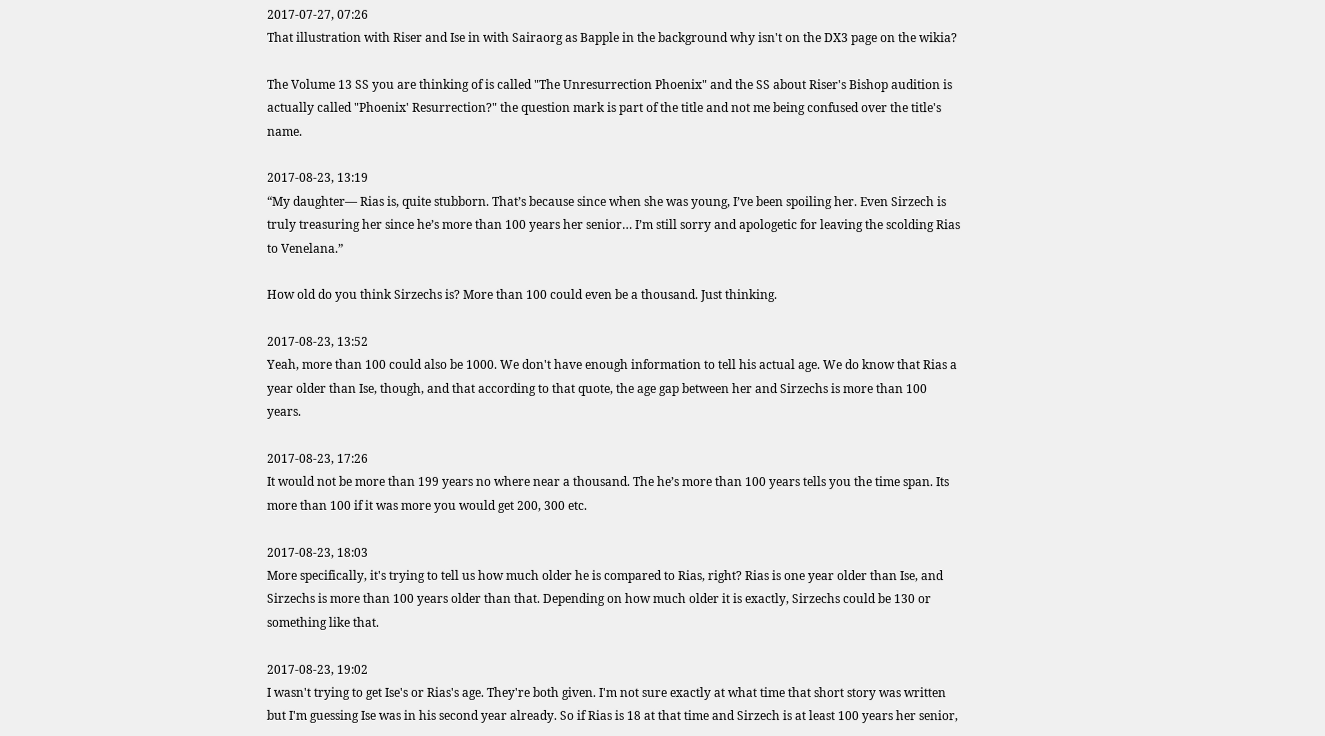2017-07-27, 07:26
That illustration with Riser and Ise in with Sairaorg as Bapple in the background why isn't on the DX3 page on the wikia?

The Volume 13 SS you are thinking of is called "The Unresurrection Phoenix" and the SS about Riser's Bishop audition is actually called "Phoenix' Resurrection?" the question mark is part of the title and not me being confused over the title's name.

2017-08-23, 13:19
“My daughter— Rias is, quite stubborn. That’s because since when she was young, I’ve been spoiling her. Even Sirzech is truly treasuring her since he’s more than 100 years her senior… I’m still sorry and apologetic for leaving the scolding Rias to Venelana.”

How old do you think Sirzechs is? More than 100 could even be a thousand. Just thinking.

2017-08-23, 13:52
Yeah, more than 100 could also be 1000. We don't have enough information to tell his actual age. We do know that Rias a year older than Ise, though, and that according to that quote, the age gap between her and Sirzechs is more than 100 years.

2017-08-23, 17:26
It would not be more than 199 years no where near a thousand. The he’s more than 100 years tells you the time span. Its more than 100 if it was more you would get 200, 300 etc.

2017-08-23, 18:03
More specifically, it's trying to tell us how much older he is compared to Rias, right? Rias is one year older than Ise, and Sirzechs is more than 100 years older than that. Depending on how much older it is exactly, Sirzechs could be 130 or something like that.

2017-08-23, 19:02
I wasn't trying to get Ise's or Rias's age. They're both given. I'm not sure exactly at what time that short story was written but I'm guessing Ise was in his second year already. So if Rias is 18 at that time and Sirzech is at least 100 years her senior,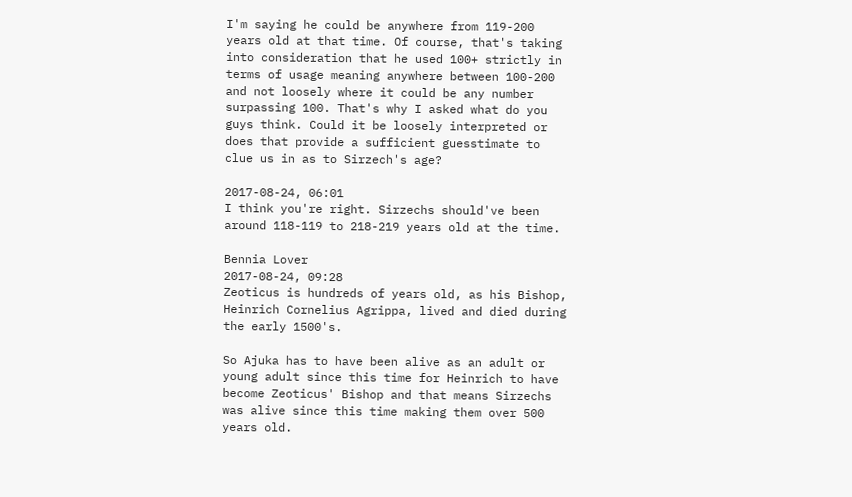I'm saying he could be anywhere from 119-200 years old at that time. Of course, that's taking into consideration that he used 100+ strictly in terms of usage meaning anywhere between 100-200 and not loosely where it could be any number surpassing 100. That's why I asked what do you guys think. Could it be loosely interpreted or does that provide a sufficient guesstimate to clue us in as to Sirzech's age?

2017-08-24, 06:01
I think you're right. Sirzechs should've been around 118-119 to 218-219 years old at the time.

Bennia Lover
2017-08-24, 09:28
Zeoticus is hundreds of years old, as his Bishop, Heinrich Cornelius Agrippa, lived and died during the early 1500's.

So Ajuka has to have been alive as an adult or young adult since this time for Heinrich to have become Zeoticus' Bishop and that means Sirzechs was alive since this time making them over 500 years old.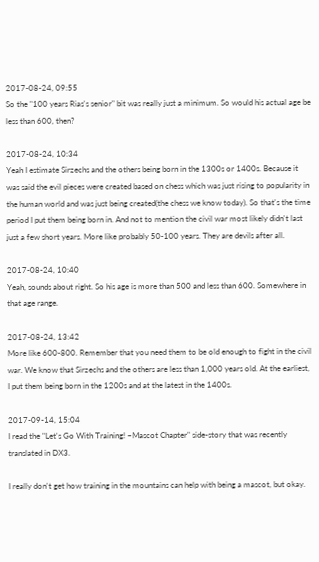2017-08-24, 09:55
So the "100 years Rias's senior" bit was really just a minimum. So would his actual age be less than 600, then?

2017-08-24, 10:34
Yeah I estimate Sirzechs and the others being born in the 1300s or 1400s. Because it was said the evil pieces were created based on chess which was just rising to popularity in the human world and was just being created(the chess we know today). So that's the time period I put them being born in. And not to mention the civil war most likely didn't last just a few short years. More like probably 50-100 years. They are devils after all.

2017-08-24, 10:40
Yeah, sounds about right. So his age is more than 500 and less than 600. Somewhere in that age range.

2017-08-24, 13:42
More like 600-800. Remember that you need them to be old enough to fight in the civil war. We know that Sirzechs and the others are less than 1,000 years old. At the earliest, I put them being born in the 1200s and at the latest in the 1400s.

2017-09-14, 15:04
I read the "Let's Go With Training! ~Mascot Chapter" side-story that was recently translated in DX3.

I really don't get how training in the mountains can help with being a mascot, but okay.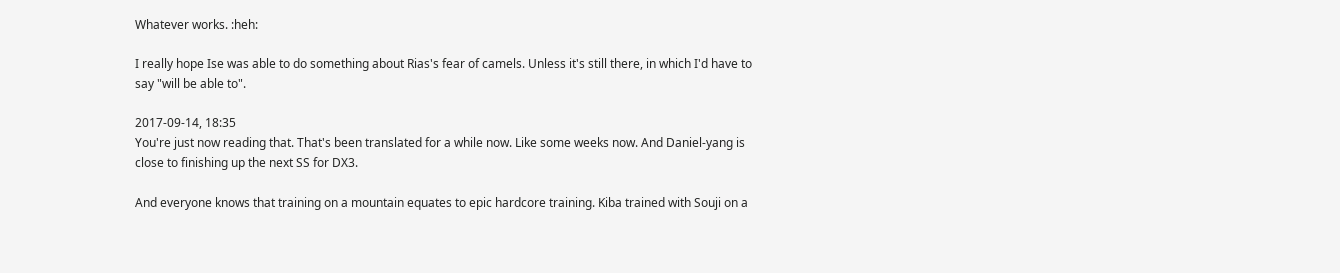Whatever works. :heh:

I really hope Ise was able to do something about Rias's fear of camels. Unless it's still there, in which I'd have to say "will be able to".

2017-09-14, 18:35
You're just now reading that. That's been translated for a while now. Like some weeks now. And Daniel-yang is close to finishing up the next SS for DX3.

And everyone knows that training on a mountain equates to epic hardcore training. Kiba trained with Souji on a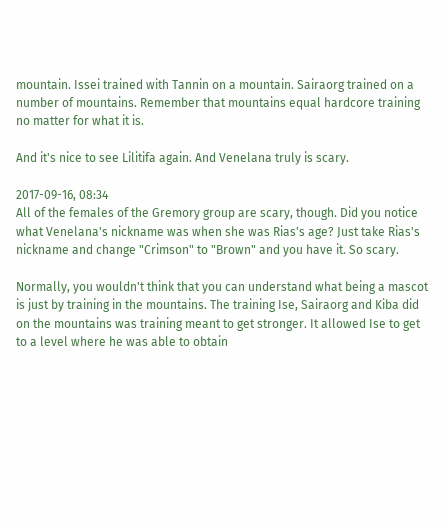mountain. Issei trained with Tannin on a mountain. Sairaorg trained on a number of mountains. Remember that mountains equal hardcore training no matter for what it is.

And it's nice to see Lilitifa again. And Venelana truly is scary.

2017-09-16, 08:34
All of the females of the Gremory group are scary, though. Did you notice what Venelana's nickname was when she was Rias's age? Just take Rias's nickname and change "Crimson" to "Brown" and you have it. So scary.

Normally, you wouldn't think that you can understand what being a mascot is just by training in the mountains. The training Ise, Sairaorg and Kiba did on the mountains was training meant to get stronger. It allowed Ise to get to a level where he was able to obtain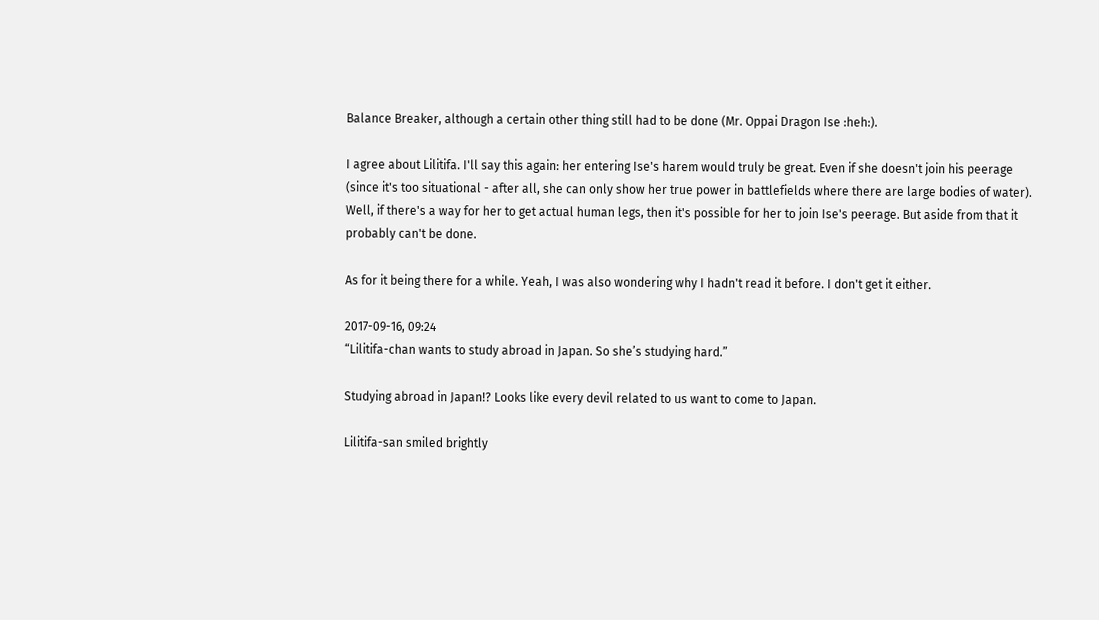Balance Breaker, although a certain other thing still had to be done (Mr. Oppai Dragon Ise :heh:).

I agree about Lilitifa. I'll say this again: her entering Ise's harem would truly be great. Even if she doesn't join his peerage (since it's too situational - after all, she can only show her true power in battlefields where there are large bodies of water). Well, if there's a way for her to get actual human legs, then it's possible for her to join Ise's peerage. But aside from that it probably can't be done.

As for it being there for a while. Yeah, I was also wondering why I hadn't read it before. I don't get it either.

2017-09-16, 09:24
“Lilitifa-chan wants to study abroad in Japan. So she’s studying hard.”

Studying abroad in Japan!? Looks like every devil related to us want to come to Japan.

Lilitifa-san smiled brightly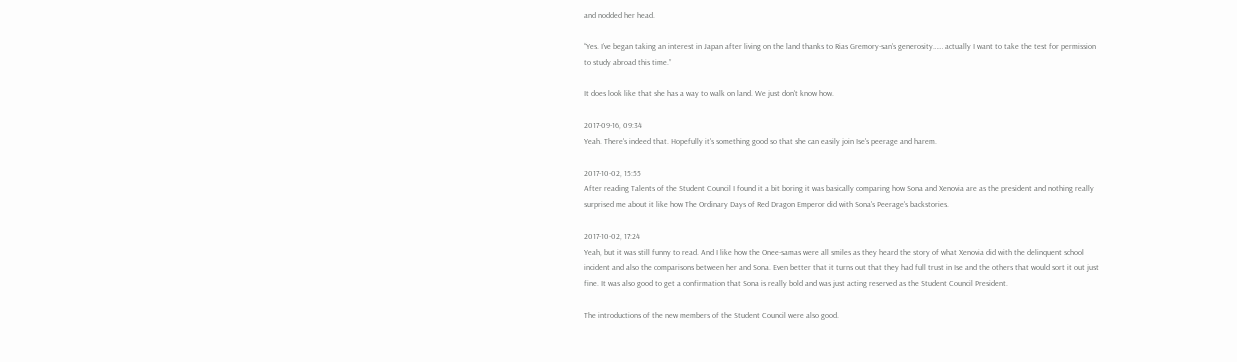and nodded her head.

“Yes. I’ve began taking an interest in Japan after living on the land thanks to Rias Gremory-san’s generosity…… actually I want to take the test for permission to study abroad this time.”

It does look like that she has a way to walk on land. We just don't know how.

2017-09-16, 09:34
Yeah. There's indeed that. Hopefully it's something good so that she can easily join Ise's peerage and harem.

2017-10-02, 15:55
After reading Talents of the Student Council I found it a bit boring it was basically comparing how Sona and Xenovia are as the president and nothing really surprised me about it like how The Ordinary Days of Red Dragon Emperor did with Sona's Peerage's backstories.

2017-10-02, 17:24
Yeah, but it was still funny to read. And I like how the Onee-samas were all smiles as they heard the story of what Xenovia did with the delinquent school incident and also the comparisons between her and Sona. Even better that it turns out that they had full trust in Ise and the others that would sort it out just fine. It was also good to get a confirmation that Sona is really bold and was just acting reserved as the Student Council President.

The introductions of the new members of the Student Council were also good.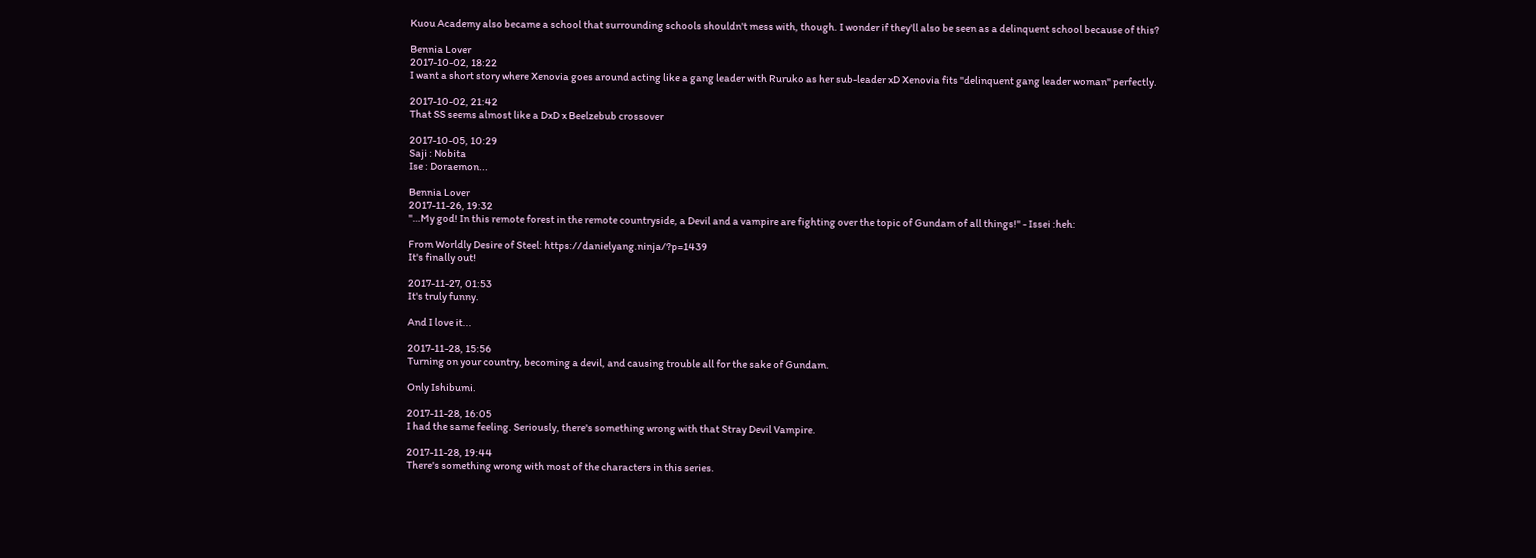Kuou Academy also became a school that surrounding schools shouldn't mess with, though. I wonder if they'll also be seen as a delinquent school because of this?

Bennia Lover
2017-10-02, 18:22
I want a short story where Xenovia goes around acting like a gang leader with Ruruko as her sub-leader xD Xenovia fits "delinquent gang leader woman" perfectly.

2017-10-02, 21:42
That SS seems almost like a DxD x Beelzebub crossover

2017-10-05, 10:29
Saji : Nobita
Ise : Doraemon...

Bennia Lover
2017-11-26, 19:32
"…My god! In this remote forest in the remote countryside, a Devil and a vampire are fighting over the topic of Gundam of all things!" - Issei :heh:

From Worldly Desire of Steel: https://danielyang.ninja/?p=1439
It's finally out!

2017-11-27, 01:53
It's truly funny.

And I love it...

2017-11-28, 15:56
Turning on your country, becoming a devil, and causing trouble all for the sake of Gundam.

Only Ishibumi.

2017-11-28, 16:05
I had the same feeling. Seriously, there's something wrong with that Stray Devil Vampire.

2017-11-28, 19:44
There's something wrong with most of the characters in this series.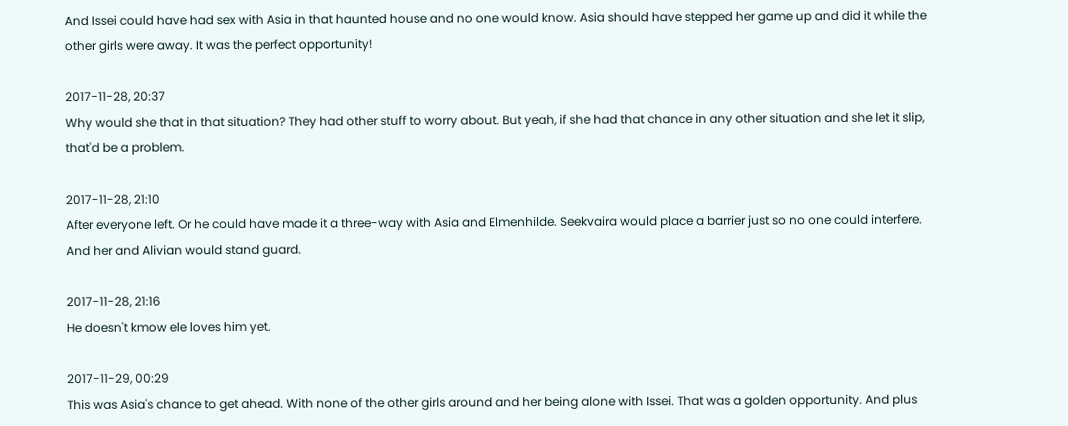And Issei could have had sex with Asia in that haunted house and no one would know. Asia should have stepped her game up and did it while the other girls were away. It was the perfect opportunity!

2017-11-28, 20:37
Why would she that in that situation? They had other stuff to worry about. But yeah, if she had that chance in any other situation and she let it slip, that'd be a problem.

2017-11-28, 21:10
After everyone left. Or he could have made it a three-way with Asia and Elmenhilde. Seekvaira would place a barrier just so no one could interfere. And her and Alivian would stand guard.

2017-11-28, 21:16
He doesn't kmow ele loves him yet.

2017-11-29, 00:29
This was Asia's chance to get ahead. With none of the other girls around and her being alone with Issei. That was a golden opportunity. And plus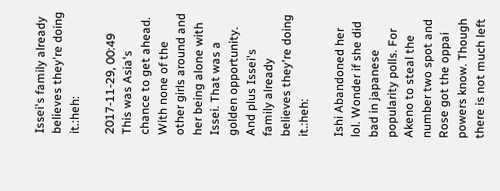Issei's family already believes they're doing it.:heh:

2017-11-29, 00:49
This was Asia's chance to get ahead. With none of the other girls around and her being alone with Issei. That was a golden opportunity. And plus Issei's family already believes they're doing it.:heh:

Ishi Abandoned her lol. Wonder if she did bad in japanese popularity polls. For Akeno to steal the number two spot and Rose got the oppai powers know. Though there is not much left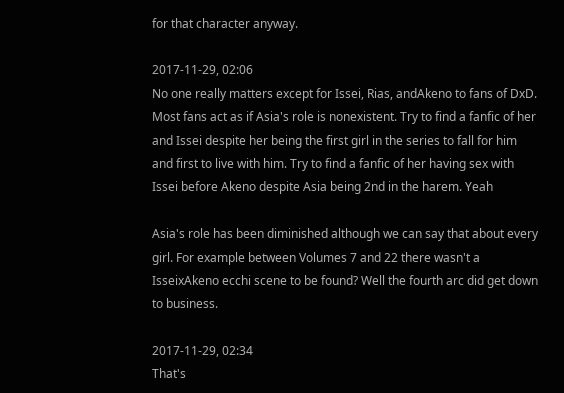for that character anyway.

2017-11-29, 02:06
No one really matters except for Issei, Rias, andAkeno to fans of DxD. Most fans act as if Asia's role is nonexistent. Try to find a fanfic of her and Issei despite her being the first girl in the series to fall for him and first to live with him. Try to find a fanfic of her having sex with Issei before Akeno despite Asia being 2nd in the harem. Yeah

Asia's role has been diminished although we can say that about every girl. For example between Volumes 7 and 22 there wasn't a IsseixAkeno ecchi scene to be found? Well the fourth arc did get down to business.

2017-11-29, 02:34
That's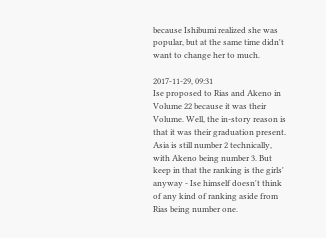because Ishibumi realized she was popular, but at the same time didn't want to change her to much.

2017-11-29, 09:31
Ise proposed to Rias and Akeno in Volume 22 because it was their Volume. Well, the in-story reason is that it was their graduation present. Asia is still number 2 technically, with Akeno being number 3. But keep in that the ranking is the girls' anyway - Ise himself doesn't think of any kind of ranking aside from Rias being number one.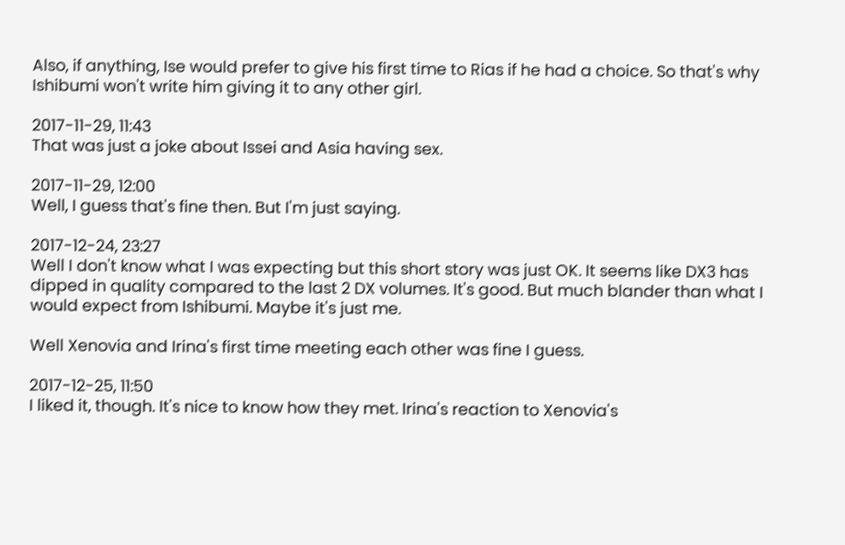Also, if anything, Ise would prefer to give his first time to Rias if he had a choice. So that's why Ishibumi won't write him giving it to any other girl.

2017-11-29, 11:43
That was just a joke about Issei and Asia having sex.

2017-11-29, 12:00
Well, I guess that's fine then. But I'm just saying.

2017-12-24, 23:27
Well I don't know what I was expecting but this short story was just OK. It seems like DX3 has dipped in quality compared to the last 2 DX volumes. It's good. But much blander than what I would expect from Ishibumi. Maybe it's just me.

Well Xenovia and Irina's first time meeting each other was fine I guess.

2017-12-25, 11:50
I liked it, though. It's nice to know how they met. Irina's reaction to Xenovia's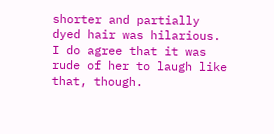shorter and partially dyed hair was hilarious. I do agree that it was rude of her to laugh like that, though.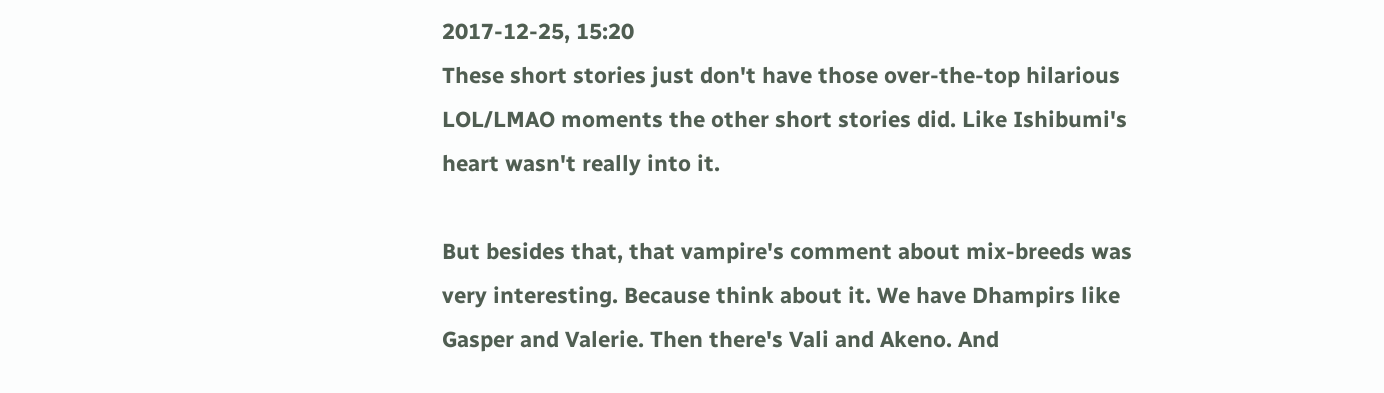2017-12-25, 15:20
These short stories just don't have those over-the-top hilarious LOL/LMAO moments the other short stories did. Like Ishibumi's heart wasn't really into it.

But besides that, that vampire's comment about mix-breeds was very interesting. Because think about it. We have Dhampirs like Gasper and Valerie. Then there's Vali and Akeno. And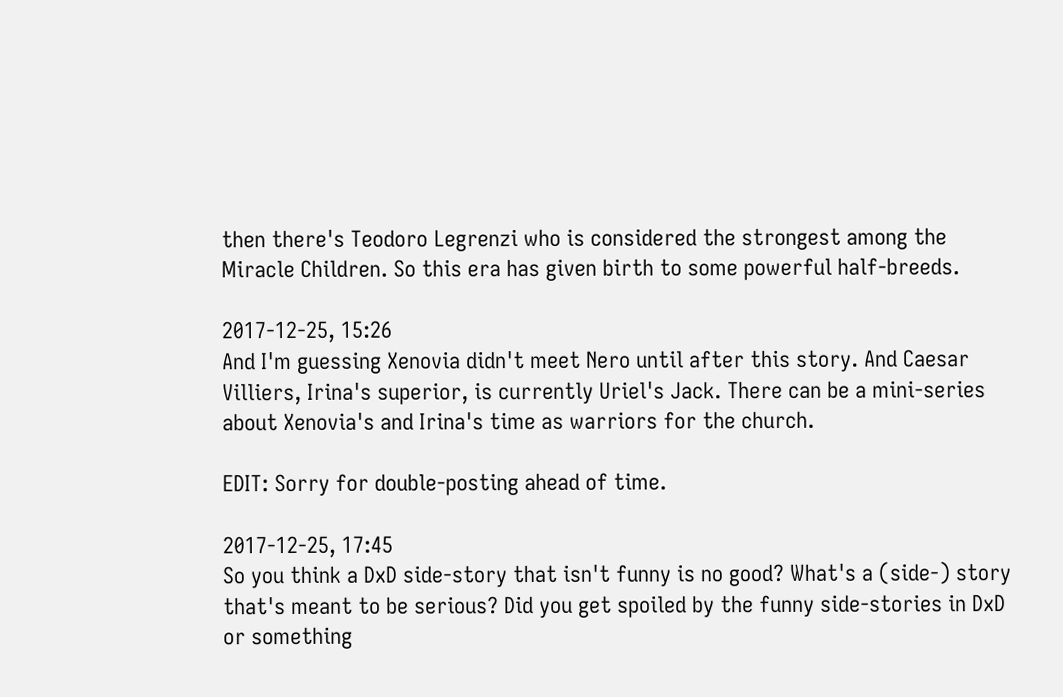then there's Teodoro Legrenzi who is considered the strongest among the Miracle Children. So this era has given birth to some powerful half-breeds.

2017-12-25, 15:26
And I'm guessing Xenovia didn't meet Nero until after this story. And Caesar Villiers, Irina's superior, is currently Uriel's Jack. There can be a mini-series about Xenovia's and Irina's time as warriors for the church.

EDIT: Sorry for double-posting ahead of time.

2017-12-25, 17:45
So you think a DxD side-story that isn't funny is no good? What's a (side-) story that's meant to be serious? Did you get spoiled by the funny side-stories in DxD or something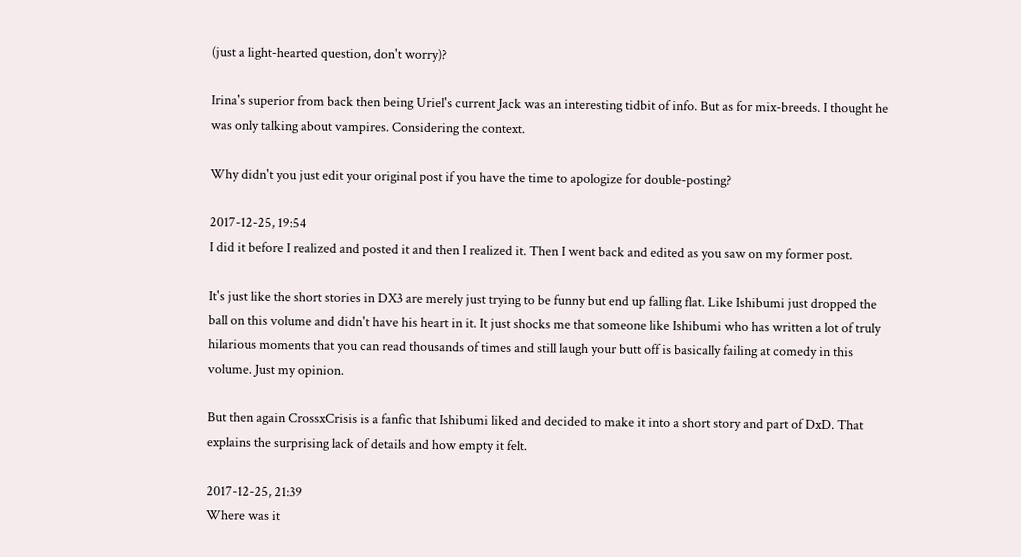(just a light-hearted question, don't worry)?

Irina's superior from back then being Uriel's current Jack was an interesting tidbit of info. But as for mix-breeds. I thought he was only talking about vampires. Considering the context.

Why didn't you just edit your original post if you have the time to apologize for double-posting?

2017-12-25, 19:54
I did it before I realized and posted it and then I realized it. Then I went back and edited as you saw on my former post.

It's just like the short stories in DX3 are merely just trying to be funny but end up falling flat. Like Ishibumi just dropped the ball on this volume and didn't have his heart in it. It just shocks me that someone like Ishibumi who has written a lot of truly hilarious moments that you can read thousands of times and still laugh your butt off is basically failing at comedy in this volume. Just my opinion.

But then again CrossxCrisis is a fanfic that Ishibumi liked and decided to make it into a short story and part of DxD. That explains the surprising lack of details and how empty it felt.

2017-12-25, 21:39
Where was it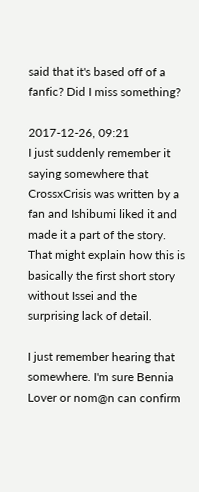said that it's based off of a fanfic? Did I miss something?

2017-12-26, 09:21
I just suddenly remember it saying somewhere that CrossxCrisis was written by a fan and Ishibumi liked it and made it a part of the story. That might explain how this is basically the first short story without Issei and the surprising lack of detail.

I just remember hearing that somewhere. I'm sure Bennia Lover or nom@n can confirm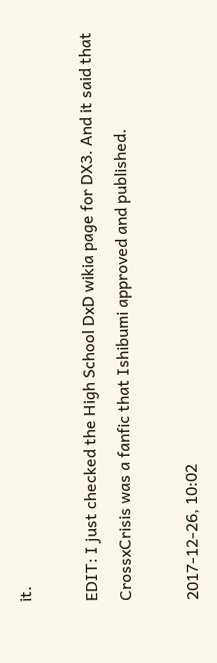it.

EDIT: I just checked the High School DxD wikia page for DX3. And it said that CrossxCrisis was a fanfic that Ishibumi approved and published.

2017-12-26, 10:02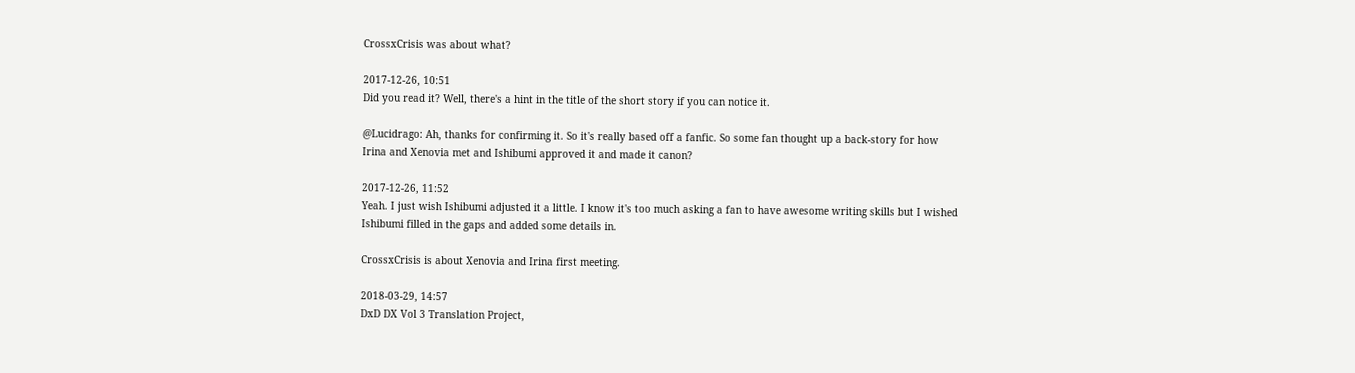CrossxCrisis was about what?

2017-12-26, 10:51
Did you read it? Well, there's a hint in the title of the short story if you can notice it.

@Lucidrago: Ah, thanks for confirming it. So it's really based off a fanfic. So some fan thought up a back-story for how Irina and Xenovia met and Ishibumi approved it and made it canon?

2017-12-26, 11:52
Yeah. I just wish Ishibumi adjusted it a little. I know it's too much asking a fan to have awesome writing skills but I wished Ishibumi filled in the gaps and added some details in.

CrossxCrisis is about Xenovia and Irina first meeting.

2018-03-29, 14:57
DxD DX Vol 3 Translation Project,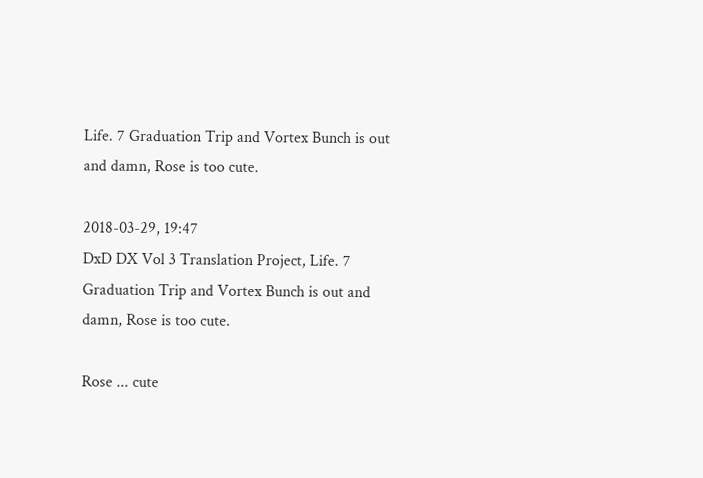Life. 7 Graduation Trip and Vortex Bunch is out and damn, Rose is too cute.

2018-03-29, 19:47
DxD DX Vol 3 Translation Project, Life. 7 Graduation Trip and Vortex Bunch is out and damn, Rose is too cute.

Rose ... cute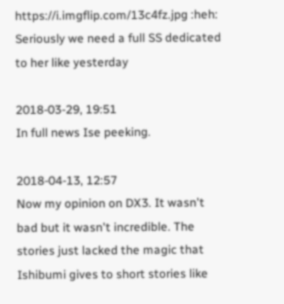https://i.imgflip.com/13c4fz.jpg :heh: Seriously we need a full SS dedicated to her like yesterday

2018-03-29, 19:51
In full news Ise peeking.

2018-04-13, 12:57
Now my opinion on DX3. It wasn't bad but it wasn't incredible. The stories just lacked the magic that Ishibumi gives to short stories like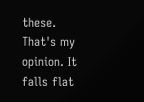these. That's my opinion. It falls flat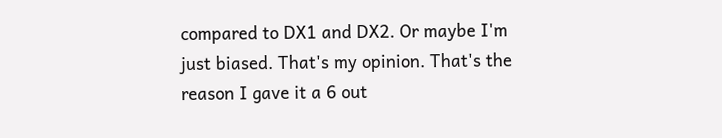compared to DX1 and DX2. Or maybe I'm just biased. That's my opinion. That's the reason I gave it a 6 out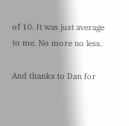of 10. It was just average to me. No more no less.

And thanks to Dan for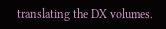translating the DX volumes.